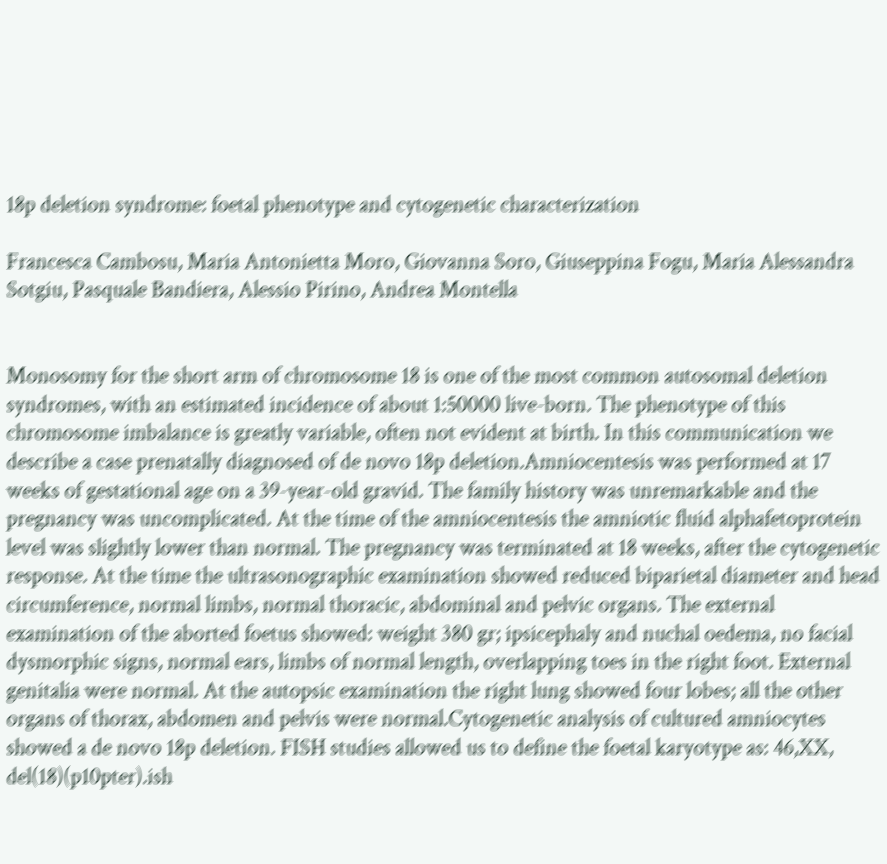18p deletion syndrome: foetal phenotype and cytogenetic characterization

Francesca Cambosu, Maria Antonietta Moro, Giovanna Soro, Giuseppina Fogu, Maria Alessandra Sotgiu, Pasquale Bandiera, Alessio Pirino, Andrea Montella


Monosomy for the short arm of chromosome 18 is one of the most common autosomal deletion syndromes, with an estimated incidence of about 1:50000 live-born. The phenotype of this chromosome imbalance is greatly variable, often not evident at birth. In this communication we describe a case prenatally diagnosed of de novo 18p deletion.Amniocentesis was performed at 17 weeks of gestational age on a 39-year-old gravid. The family history was unremarkable and the pregnancy was uncomplicated. At the time of the amniocentesis the amniotic fluid alphafetoprotein level was slightly lower than normal. The pregnancy was terminated at 18 weeks, after the cytogenetic response. At the time the ultrasonographic examination showed reduced biparietal diameter and head circumference, normal limbs, normal thoracic, abdominal and pelvic organs. The external examination of the aborted foetus showed: weight 380 gr; ipsicephaly and nuchal oedema, no facial dysmorphic signs, normal ears, limbs of normal length, overlapping toes in the right foot. External genitalia were normal. At the autopsic examination the right lung showed four lobes; all the other organs of thorax, abdomen and pelvis were normal.Cytogenetic analysis of cultured amniocytes showed a de novo 18p deletion. FISH studies allowed us to define the foetal karyotype as: 46,XX, del(18)(p10pter).ish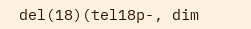del(18)(tel18p-, dim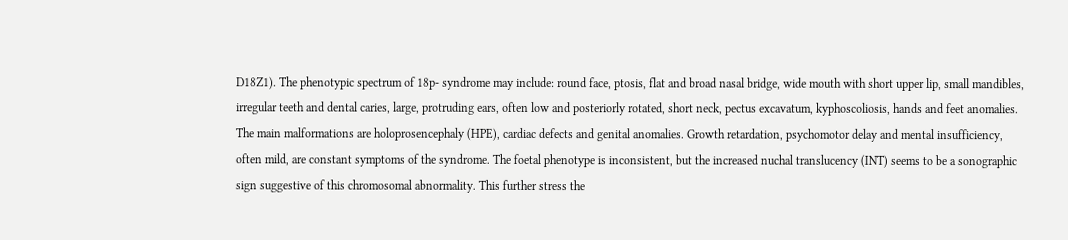D18Z1). The phenotypic spectrum of 18p- syndrome may include: round face, ptosis, flat and broad nasal bridge, wide mouth with short upper lip, small mandibles, irregular teeth and dental caries, large, protruding ears, often low and posteriorly rotated, short neck, pectus excavatum, kyphoscoliosis, hands and feet anomalies. The main malformations are holoprosencephaly (HPE), cardiac defects and genital anomalies. Growth retardation, psychomotor delay and mental insufficiency, often mild, are constant symptoms of the syndrome. The foetal phenotype is inconsistent, but the increased nuchal translucency (INT) seems to be a sonographic sign suggestive of this chromosomal abnormality. This further stress the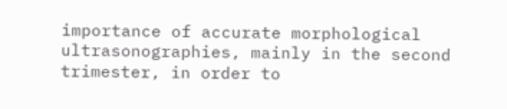importance of accurate morphological ultrasonographies, mainly in the second trimester, in order to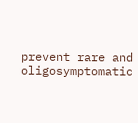prevent rare and oligosymptomatic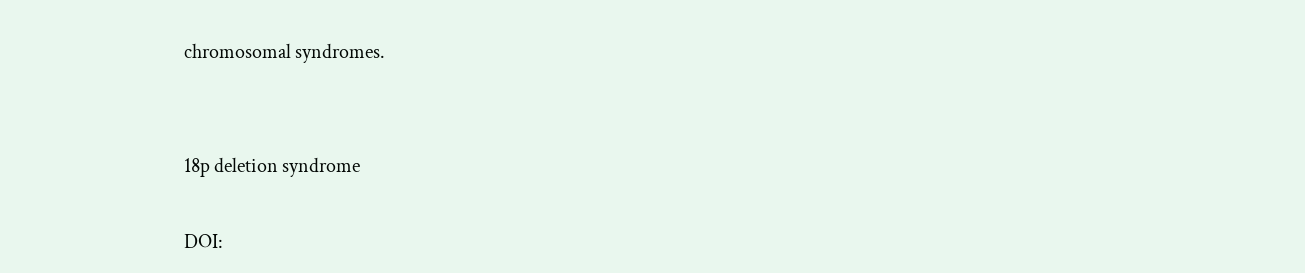chromosomal syndromes.


18p deletion syndrome

DOI: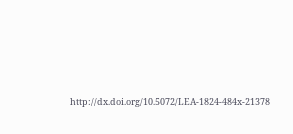http://dx.doi.org/10.5072/LEA-1824-484x-21378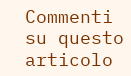Commenti su questo articolo